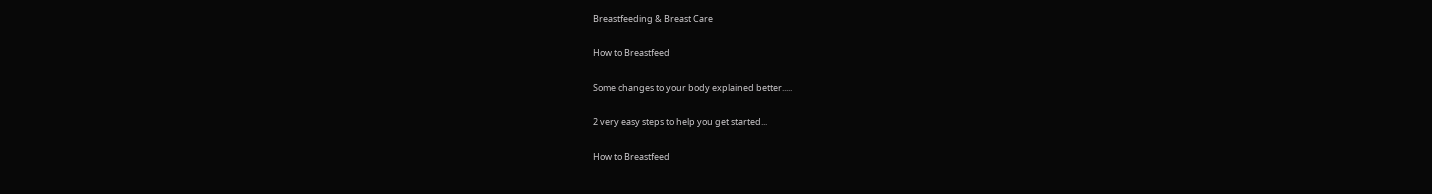Breastfeeding & Breast Care

How to Breastfeed

Some changes to your body explained better.....

2 very easy steps to help you get started...

How to Breastfeed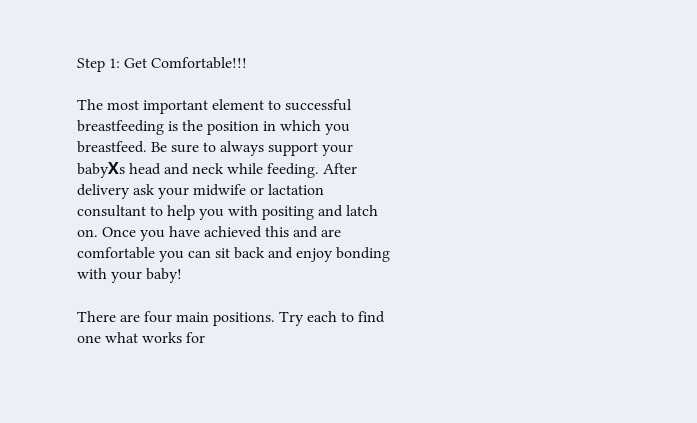Step 1: Get Comfortable!!!

The most important element to successful breastfeeding is the position in which you breastfeed. Be sure to always support your babyХs head and neck while feeding. After delivery ask your midwife or lactation consultant to help you with positing and latch on. Once you have achieved this and are comfortable you can sit back and enjoy bonding with your baby!

There are four main positions. Try each to find one what works for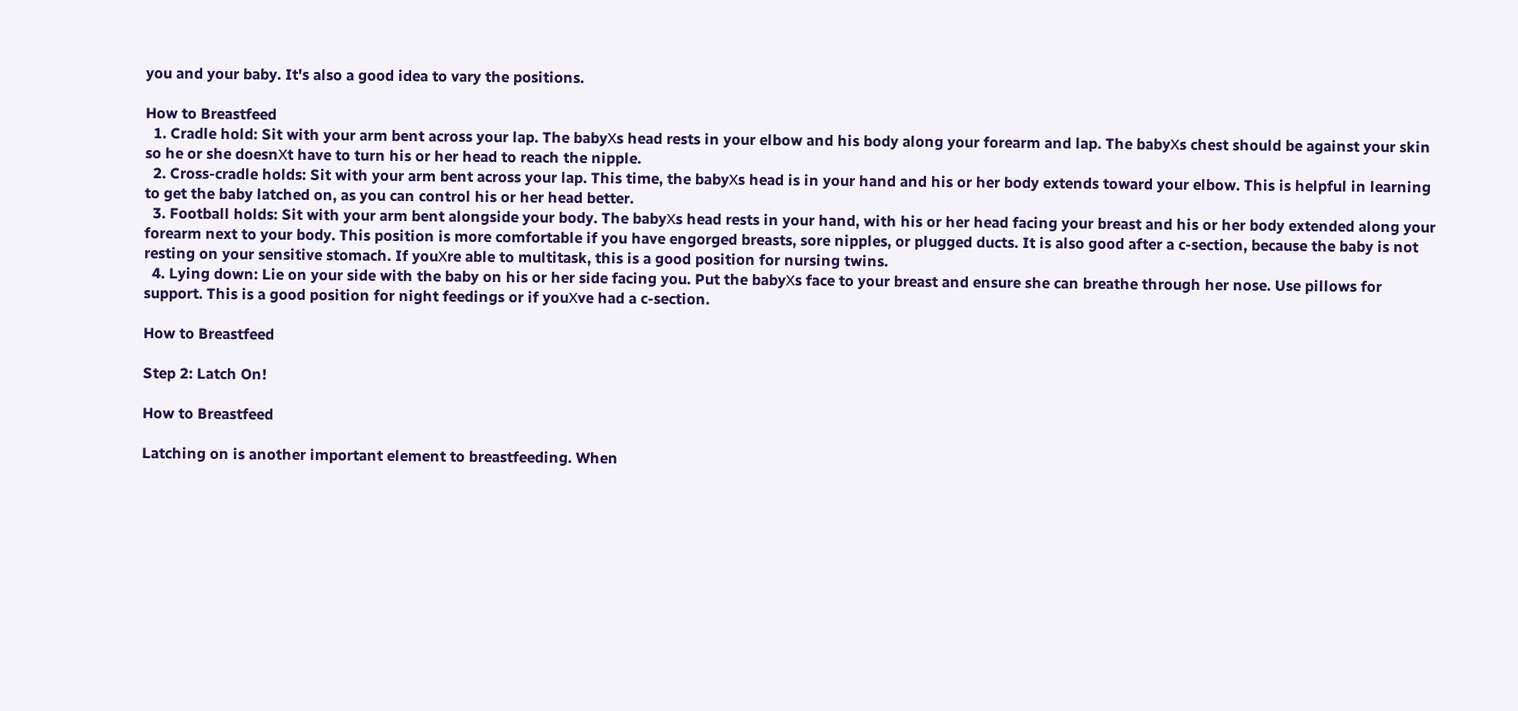you and your baby. It's also a good idea to vary the positions.

How to Breastfeed
  1. Cradle hold: Sit with your arm bent across your lap. The babyХs head rests in your elbow and his body along your forearm and lap. The babyХs chest should be against your skin so he or she doesnХt have to turn his or her head to reach the nipple.
  2. Cross-cradle holds: Sit with your arm bent across your lap. This time, the babyХs head is in your hand and his or her body extends toward your elbow. This is helpful in learning to get the baby latched on, as you can control his or her head better.
  3. Football holds: Sit with your arm bent alongside your body. The babyХs head rests in your hand, with his or her head facing your breast and his or her body extended along your forearm next to your body. This position is more comfortable if you have engorged breasts, sore nipples, or plugged ducts. It is also good after a c-section, because the baby is not resting on your sensitive stomach. If youХre able to multitask, this is a good position for nursing twins.
  4. Lying down: Lie on your side with the baby on his or her side facing you. Put the babyХs face to your breast and ensure she can breathe through her nose. Use pillows for support. This is a good position for night feedings or if youХve had a c-section.

How to Breastfeed

Step 2: Latch On!

How to Breastfeed

Latching on is another important element to breastfeeding. When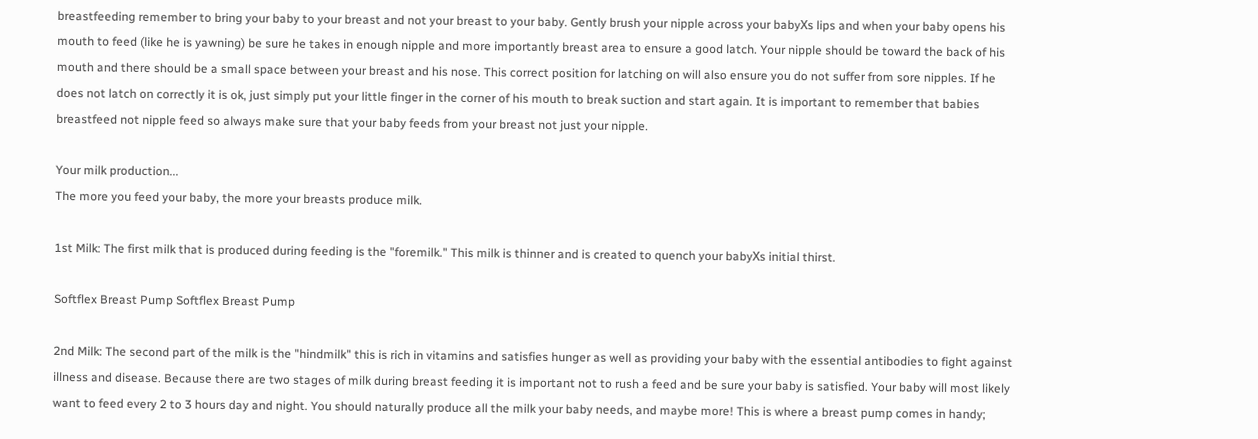breastfeeding remember to bring your baby to your breast and not your breast to your baby. Gently brush your nipple across your babyХs lips and when your baby opens his mouth to feed (like he is yawning) be sure he takes in enough nipple and more importantly breast area to ensure a good latch. Your nipple should be toward the back of his mouth and there should be a small space between your breast and his nose. This correct position for latching on will also ensure you do not suffer from sore nipples. If he does not latch on correctly it is ok, just simply put your little finger in the corner of his mouth to break suction and start again. It is important to remember that babies breastfeed not nipple feed so always make sure that your baby feeds from your breast not just your nipple.

Your milk production...
The more you feed your baby, the more your breasts produce milk.

1st Milk: The first milk that is produced during feeding is the "foremilk." This milk is thinner and is created to quench your babyХs initial thirst.

Softflex Breast Pump Softflex Breast Pump

2nd Milk: The second part of the milk is the "hindmilk" this is rich in vitamins and satisfies hunger as well as providing your baby with the essential antibodies to fight against illness and disease. Because there are two stages of milk during breast feeding it is important not to rush a feed and be sure your baby is satisfied. Your baby will most likely want to feed every 2 to 3 hours day and night. You should naturally produce all the milk your baby needs, and maybe more! This is where a breast pump comes in handy;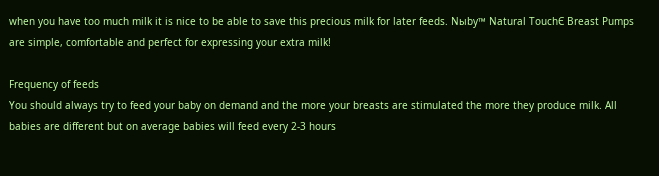when you have too much milk it is nice to be able to save this precious milk for later feeds. Nыby™ Natural TouchЄ Breast Pumps are simple, comfortable and perfect for expressing your extra milk!

Frequency of feeds
You should always try to feed your baby on demand and the more your breasts are stimulated the more they produce milk. All babies are different but on average babies will feed every 2-3 hours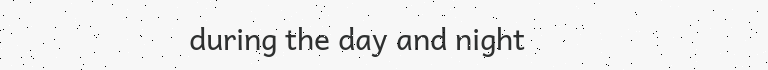during the day and night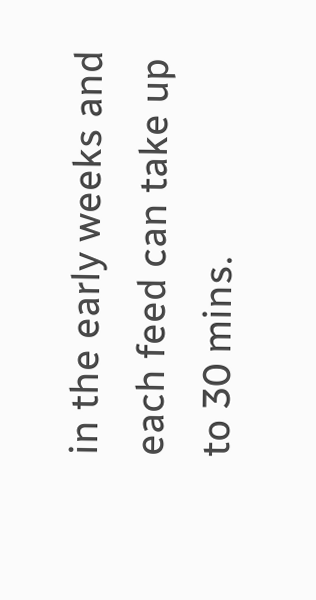in the early weeks and each feed can take up to 30 mins.